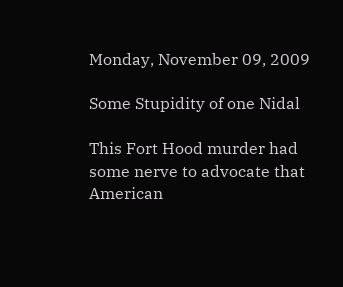Monday, November 09, 2009

Some Stupidity of one Nidal

This Fort Hood murder had some nerve to advocate that American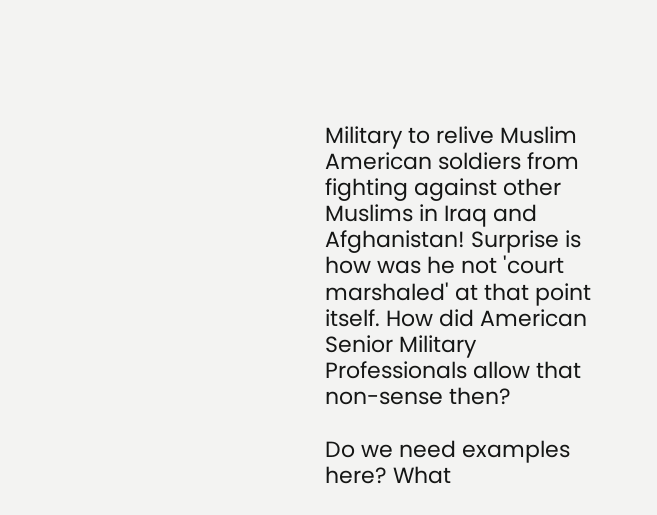Military to relive Muslim American soldiers from fighting against other Muslims in Iraq and Afghanistan! Surprise is how was he not 'court marshaled' at that point itself. How did American Senior Military Professionals allow that non-sense then?

Do we need examples here? What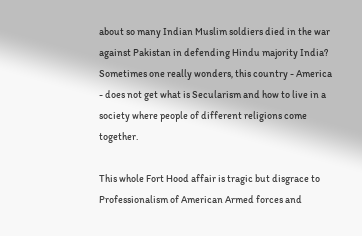about so many Indian Muslim soldiers died in the war against Pakistan in defending Hindu majority India? Sometimes one really wonders, this country - America - does not get what is Secularism and how to live in a society where people of different religions come together.

This whole Fort Hood affair is tragic but disgrace to Professionalism of American Armed forces and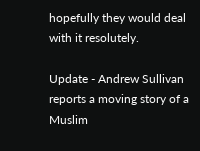hopefully they would deal with it resolutely.

Update - Andrew Sullivan reports a moving story of a Muslim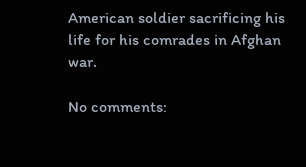American soldier sacrificing his life for his comrades in Afghan war.

No comments: